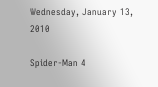Wednesday, January 13, 2010

Spider-Man 4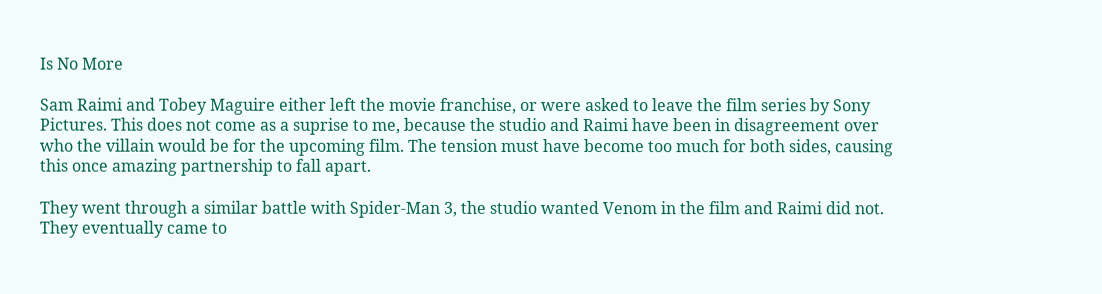Is No More

Sam Raimi and Tobey Maguire either left the movie franchise, or were asked to leave the film series by Sony Pictures. This does not come as a suprise to me, because the studio and Raimi have been in disagreement over who the villain would be for the upcoming film. The tension must have become too much for both sides, causing this once amazing partnership to fall apart.

They went through a similar battle with Spider-Man 3, the studio wanted Venom in the film and Raimi did not. They eventually came to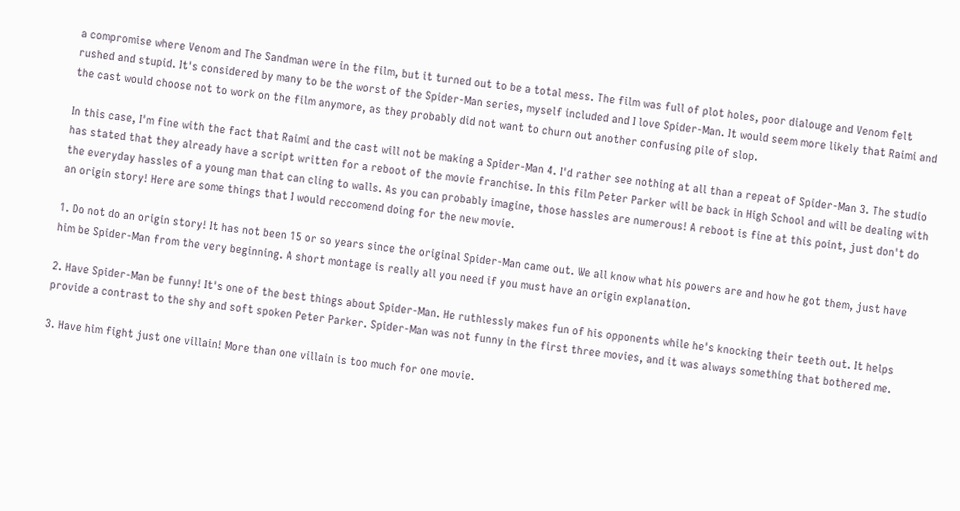a compromise where Venom and The Sandman were in the film, but it turned out to be a total mess. The film was full of plot holes, poor dialouge and Venom felt rushed and stupid. It's considered by many to be the worst of the Spider-Man series, myself included and I love Spider-Man. It would seem more likely that Raimi and the cast would choose not to work on the film anymore, as they probably did not want to churn out another confusing pile of slop.

In this case, I'm fine with the fact that Raimi and the cast will not be making a Spider-Man 4. I'd rather see nothing at all than a repeat of Spider-Man 3. The studio has stated that they already have a script written for a reboot of the movie franchise. In this film Peter Parker will be back in High School and will be dealing with the everyday hassles of a young man that can cling to walls. As you can probably imagine, those hassles are numerous! A reboot is fine at this point, just don't do an origin story! Here are some things that I would reccomend doing for the new movie.

1. Do not do an origin story! It has not been 15 or so years since the original Spider-Man came out. We all know what his powers are and how he got them, just have him be Spider-Man from the very beginning. A short montage is really all you need if you must have an origin explanation.

2. Have Spider-Man be funny! It's one of the best things about Spider-Man. He ruthlessly makes fun of his opponents while he's knocking their teeth out. It helps provide a contrast to the shy and soft spoken Peter Parker. Spider-Man was not funny in the first three movies, and it was always something that bothered me.

3. Have him fight just one villain! More than one villain is too much for one movie.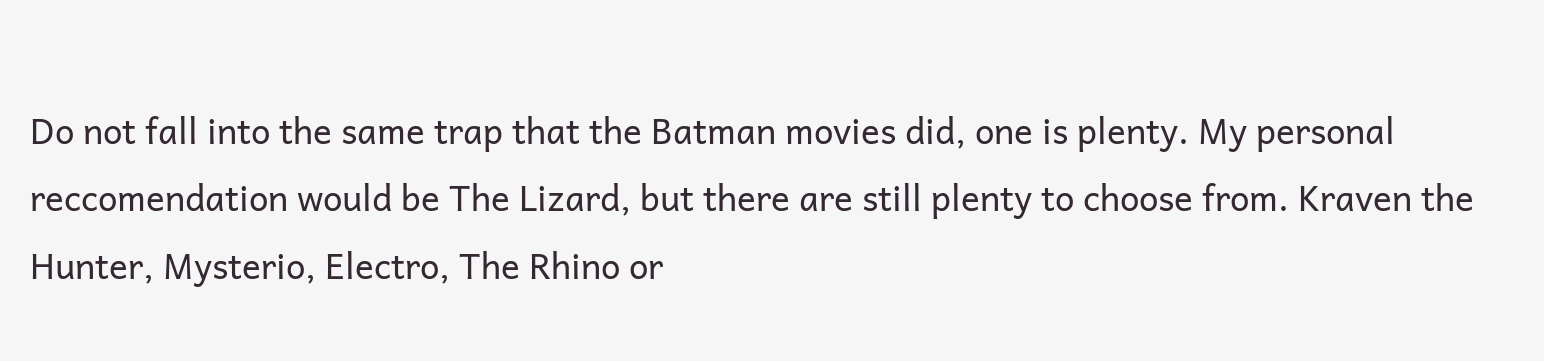Do not fall into the same trap that the Batman movies did, one is plenty. My personal reccomendation would be The Lizard, but there are still plenty to choose from. Kraven the Hunter, Mysterio, Electro, The Rhino or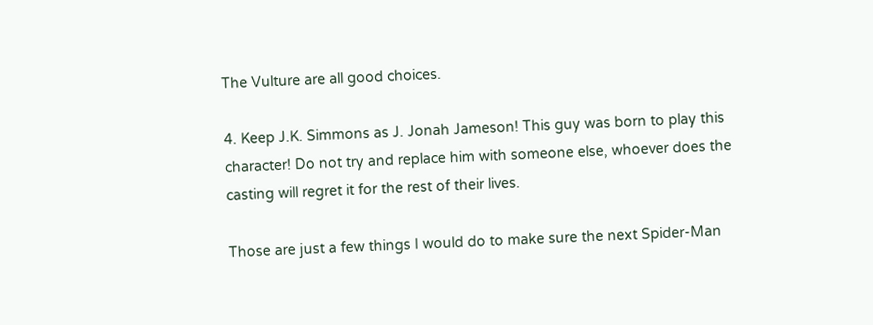The Vulture are all good choices.

4. Keep J.K. Simmons as J. Jonah Jameson! This guy was born to play this character! Do not try and replace him with someone else, whoever does the casting will regret it for the rest of their lives.

Those are just a few things I would do to make sure the next Spider-Man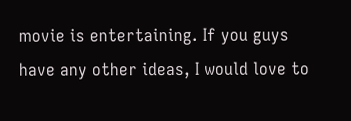movie is entertaining. If you guys have any other ideas, I would love to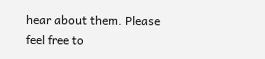hear about them. Please feel free to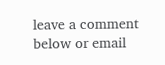leave a comment below or email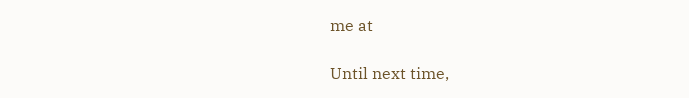me at

Until next time,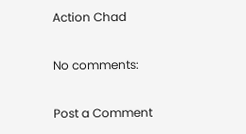Action Chad

No comments:

Post a Comment